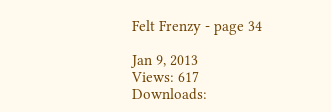Felt Frenzy - page 34

Jan 9, 2013
Views: 617
Downloads: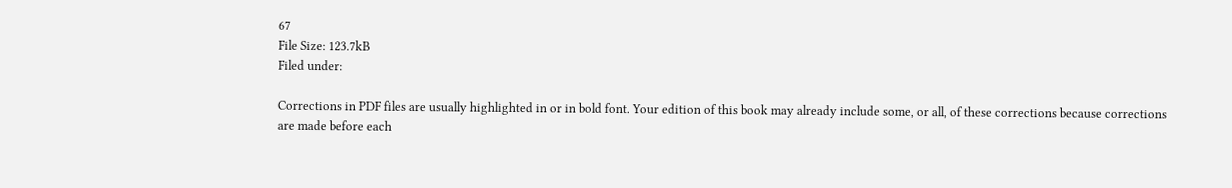67
File Size: 123.7kB
Filed under:

Corrections in PDF files are usually highlighted in or in bold font. Your edition of this book may already include some, or all, of these corrections because corrections are made before each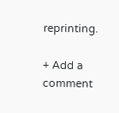reprinting.

+ Add a comment